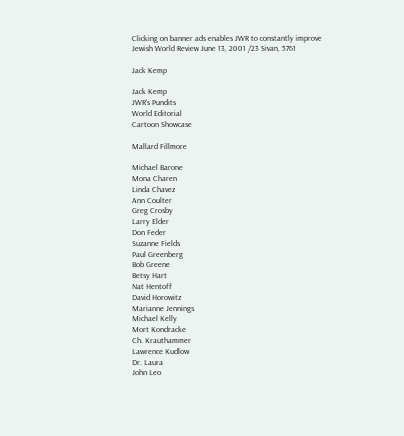Clicking on banner ads enables JWR to constantly improve
Jewish World Review June 13, 2001 /23 Sivan, 5761

Jack Kemp

Jack Kemp
JWR's Pundits
World Editorial
Cartoon Showcase

Mallard Fillmore

Michael Barone
Mona Charen
Linda Chavez
Ann Coulter
Greg Crosby
Larry Elder
Don Feder
Suzanne Fields
Paul Greenberg
Bob Greene
Betsy Hart
Nat Hentoff
David Horowitz
Marianne Jennings
Michael Kelly
Mort Kondracke
Ch. Krauthammer
Lawrence Kudlow
Dr. Laura
John Leo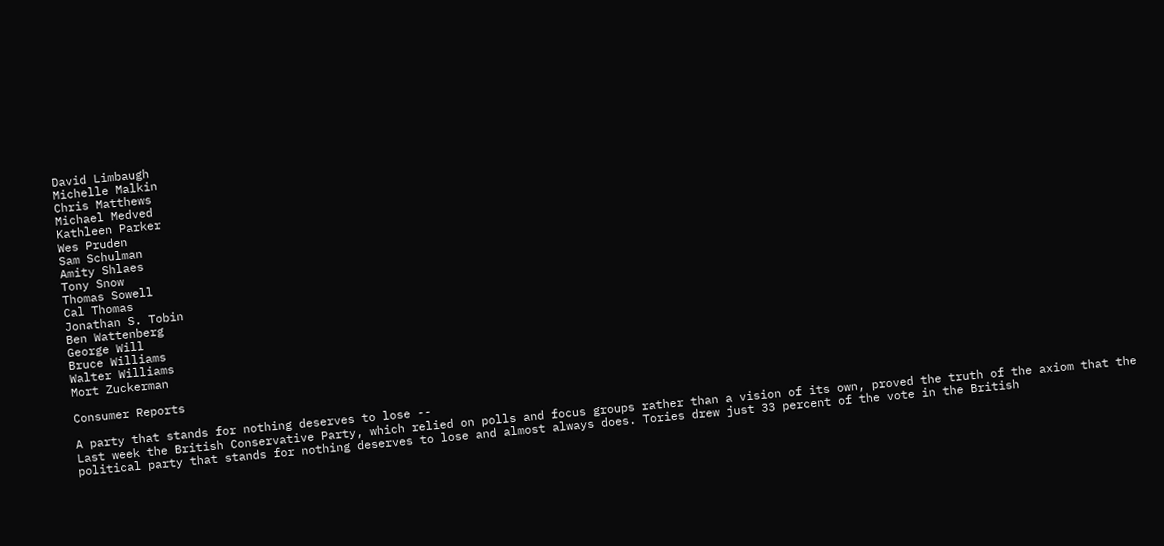David Limbaugh
Michelle Malkin
Chris Matthews
Michael Medved
Kathleen Parker
Wes Pruden
Sam Schulman
Amity Shlaes
Tony Snow
Thomas Sowell
Cal Thomas
Jonathan S. Tobin
Ben Wattenberg
George Will
Bruce Williams
Walter Williams
Mort Zuckerman

Consumer Reports

A party that stands for nothing deserves to lose --
Last week the British Conservative Party, which relied on polls and focus groups rather than a vision of its own, proved the truth of the axiom that the political party that stands for nothing deserves to lose and almost always does. Tories drew just 33 percent of the vote in the British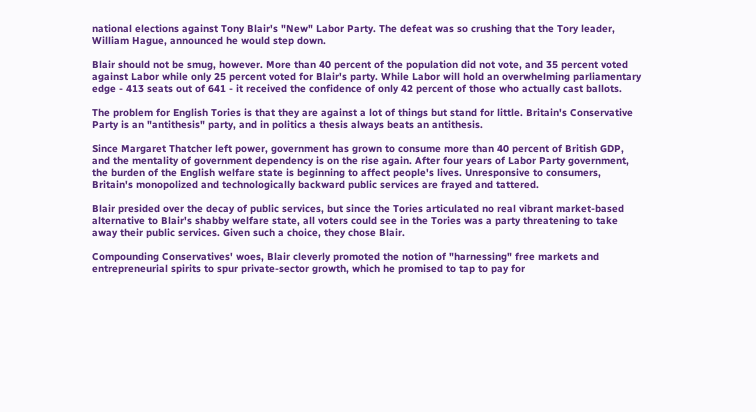national elections against Tony Blair's "New" Labor Party. The defeat was so crushing that the Tory leader, William Hague, announced he would step down.

Blair should not be smug, however. More than 40 percent of the population did not vote, and 35 percent voted against Labor while only 25 percent voted for Blair's party. While Labor will hold an overwhelming parliamentary edge - 413 seats out of 641 - it received the confidence of only 42 percent of those who actually cast ballots.

The problem for English Tories is that they are against a lot of things but stand for little. Britain's Conservative Party is an "antithesis" party, and in politics a thesis always beats an antithesis.

Since Margaret Thatcher left power, government has grown to consume more than 40 percent of British GDP, and the mentality of government dependency is on the rise again. After four years of Labor Party government, the burden of the English welfare state is beginning to affect people's lives. Unresponsive to consumers, Britain's monopolized and technologically backward public services are frayed and tattered.

Blair presided over the decay of public services, but since the Tories articulated no real vibrant market-based alternative to Blair's shabby welfare state, all voters could see in the Tories was a party threatening to take away their public services. Given such a choice, they chose Blair.

Compounding Conservatives' woes, Blair cleverly promoted the notion of "harnessing" free markets and entrepreneurial spirits to spur private-sector growth, which he promised to tap to pay for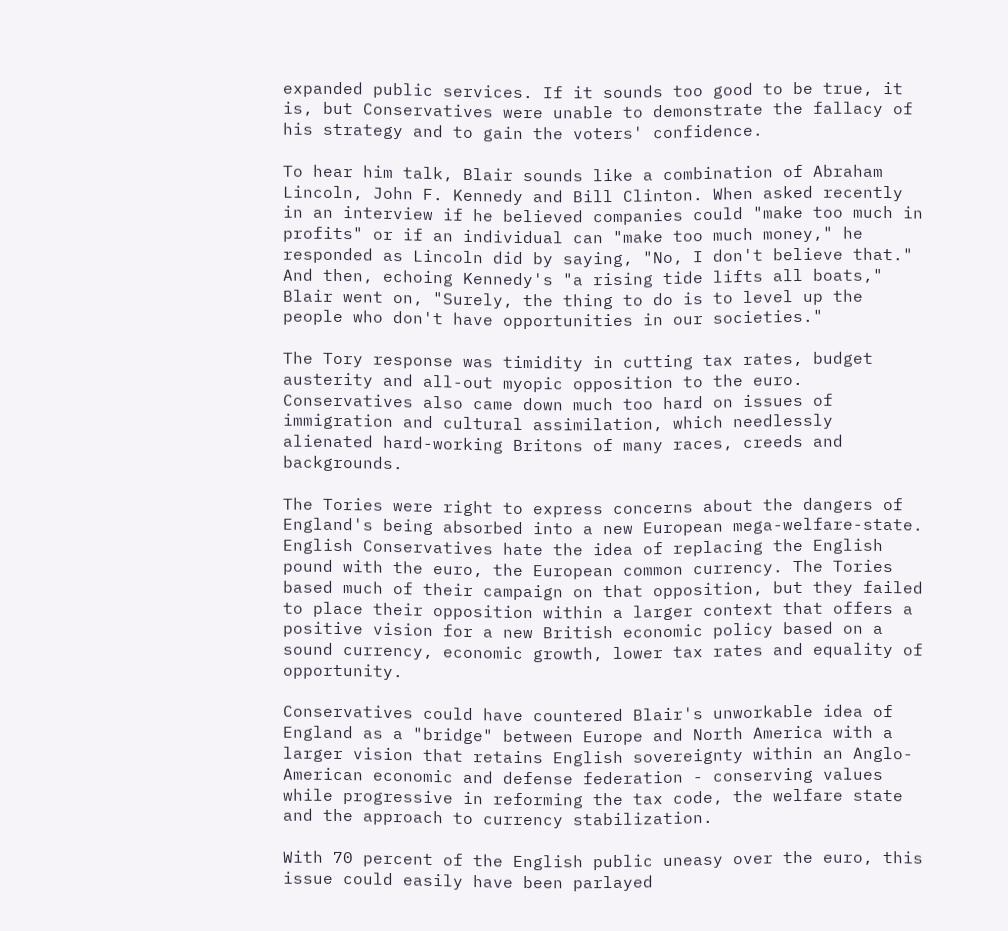expanded public services. If it sounds too good to be true, it is, but Conservatives were unable to demonstrate the fallacy of his strategy and to gain the voters' confidence.

To hear him talk, Blair sounds like a combination of Abraham Lincoln, John F. Kennedy and Bill Clinton. When asked recently in an interview if he believed companies could "make too much in profits" or if an individual can "make too much money," he responded as Lincoln did by saying, "No, I don't believe that." And then, echoing Kennedy's "a rising tide lifts all boats," Blair went on, "Surely, the thing to do is to level up the people who don't have opportunities in our societies."

The Tory response was timidity in cutting tax rates, budget austerity and all-out myopic opposition to the euro. Conservatives also came down much too hard on issues of immigration and cultural assimilation, which needlessly alienated hard-working Britons of many races, creeds and backgrounds.

The Tories were right to express concerns about the dangers of England's being absorbed into a new European mega-welfare-state. English Conservatives hate the idea of replacing the English pound with the euro, the European common currency. The Tories based much of their campaign on that opposition, but they failed to place their opposition within a larger context that offers a positive vision for a new British economic policy based on a sound currency, economic growth, lower tax rates and equality of opportunity.

Conservatives could have countered Blair's unworkable idea of England as a "bridge" between Europe and North America with a larger vision that retains English sovereignty within an Anglo-American economic and defense federation - conserving values while progressive in reforming the tax code, the welfare state and the approach to currency stabilization.

With 70 percent of the English public uneasy over the euro, this issue could easily have been parlayed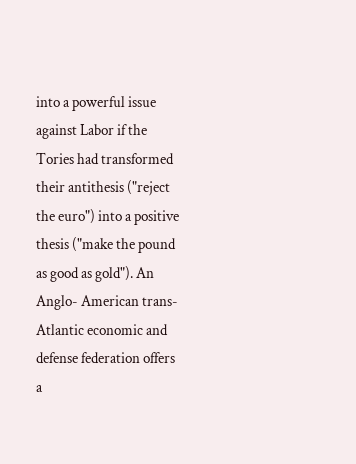into a powerful issue against Labor if the Tories had transformed their antithesis ("reject the euro") into a positive thesis ("make the pound as good as gold"). An Anglo- American trans-Atlantic economic and defense federation offers a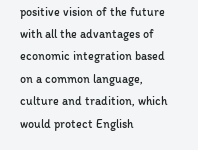positive vision of the future with all the advantages of economic integration based on a common language, culture and tradition, which would protect English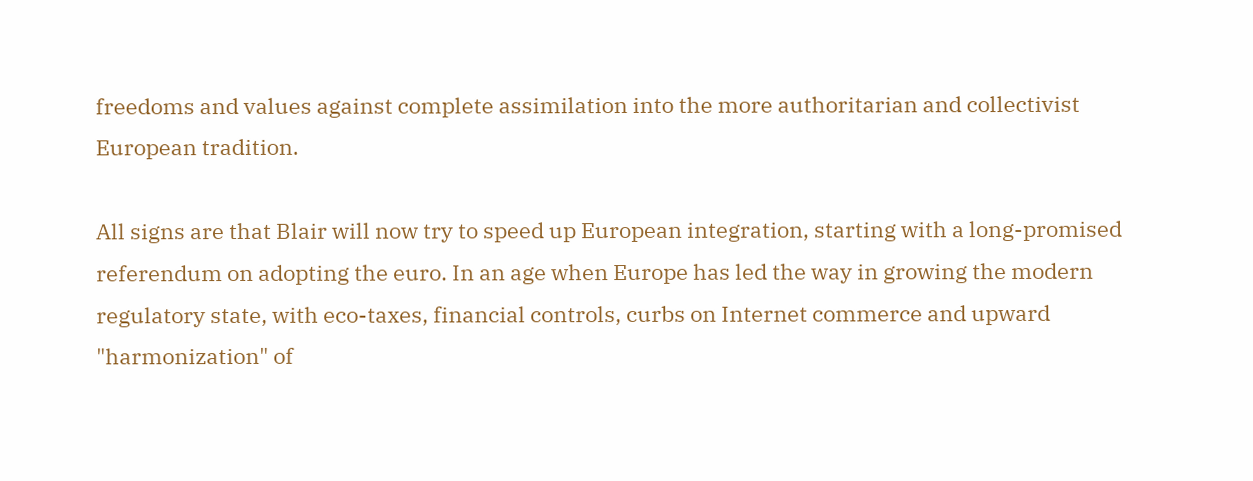freedoms and values against complete assimilation into the more authoritarian and collectivist European tradition.

All signs are that Blair will now try to speed up European integration, starting with a long-promised referendum on adopting the euro. In an age when Europe has led the way in growing the modern regulatory state, with eco-taxes, financial controls, curbs on Internet commerce and upward "harmonization" of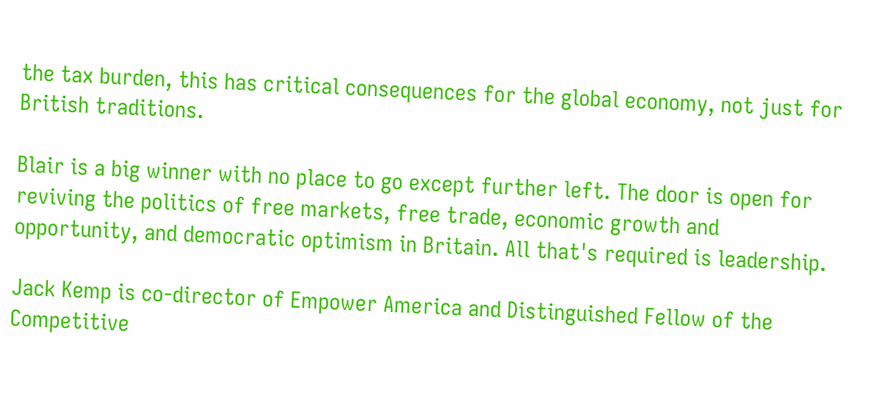the tax burden, this has critical consequences for the global economy, not just for British traditions.

Blair is a big winner with no place to go except further left. The door is open for reviving the politics of free markets, free trade, economic growth and opportunity, and democratic optimism in Britain. All that's required is leadership.

Jack Kemp is co-director of Empower America and Distinguished Fellow of the Competitive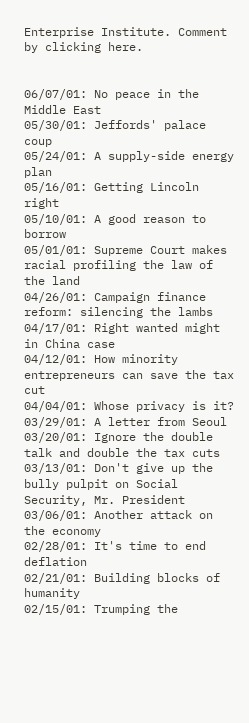Enterprise Institute. Comment by clicking here.


06/07/01: No peace in the Middle East
05/30/01: Jeffords' palace coup
05/24/01: A supply-side energy plan
05/16/01: Getting Lincoln right
05/10/01: A good reason to borrow
05/01/01: Supreme Court makes racial profiling the law of the land
04/26/01: Campaign finance reform: silencing the lambs
04/17/01: Right wanted might in China case
04/12/01: How minority entrepreneurs can save the tax cut
04/04/01: Whose privacy is it?
03/29/01: A letter from Seoul
03/20/01: Ignore the double talk and double the tax cuts
03/13/01: Don't give up the bully pulpit on Social Security, Mr. President
03/06/01: Another attack on the economy
02/28/01: It's time to end deflation
02/21/01: Building blocks of humanity
02/15/01: Trumping the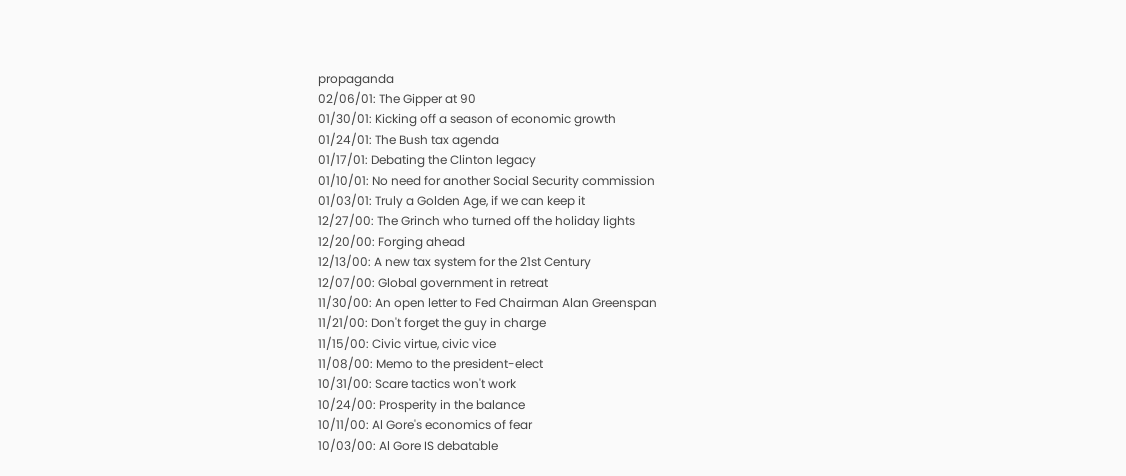propaganda
02/06/01: The Gipper at 90
01/30/01: Kicking off a season of economic growth
01/24/01: The Bush tax agenda
01/17/01: Debating the Clinton legacy
01/10/01: No need for another Social Security commission
01/03/01: Truly a Golden Age, if we can keep it
12/27/00: The Grinch who turned off the holiday lights
12/20/00: Forging ahead
12/13/00: A new tax system for the 21st Century
12/07/00: Global government in retreat
11/30/00: An open letter to Fed Chairman Alan Greenspan
11/21/00: Don't forget the guy in charge
11/15/00: Civic virtue, civic vice
11/08/00: Memo to the president-elect
10/31/00: Scare tactics won't work
10/24/00: Prosperity in the balance
10/11/00: Al Gore's economics of fear
10/03/00: Al Gore IS debatable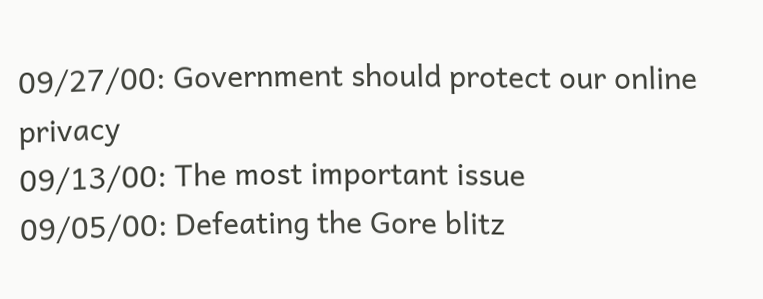09/27/00: Government should protect our online privacy
09/13/00: The most important issue
09/05/00: Defeating the Gore blitz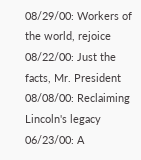08/29/00: Workers of the world, rejoice
08/22/00: Just the facts, Mr. President
08/08/00: Reclaiming Lincoln's legacy
06/23/00: A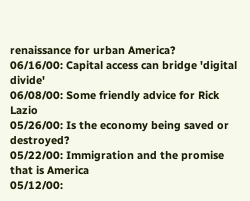renaissance for urban America?
06/16/00: Capital access can bridge 'digital divide'
06/08/00: Some friendly advice for Rick Lazio
05/26/00: Is the economy being saved or destroyed?
05/22/00: Immigration and the promise that is America
05/12/00: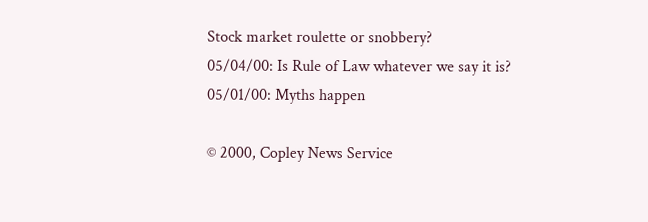Stock market roulette or snobbery?
05/04/00: Is Rule of Law whatever we say it is?
05/01/00: Myths happen

© 2000, Copley News Service